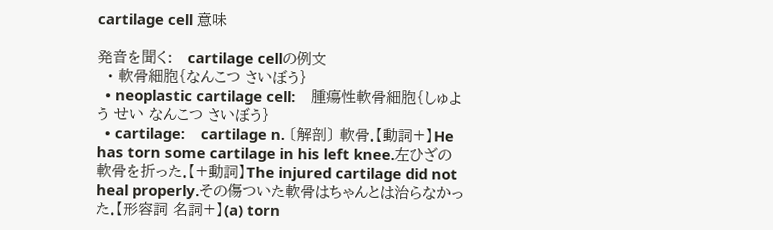cartilage cell 意味

発音を聞く:   cartilage cellの例文
  • 軟骨細胞{なんこつ さいぼう}
  • neoplastic cartilage cell:    腫瘍性軟骨細胞{しゅよう せい なんこつ さいぼう}
  • cartilage:    cartilage n. 〔解剖〕 軟骨.【動詞+】He has torn some cartilage in his left knee.左ひざの軟骨を折った.【+動詞】The injured cartilage did not heal properly.その傷ついた軟骨はちゃんとは治らなかった.【形容詞 名詞+】(a) torn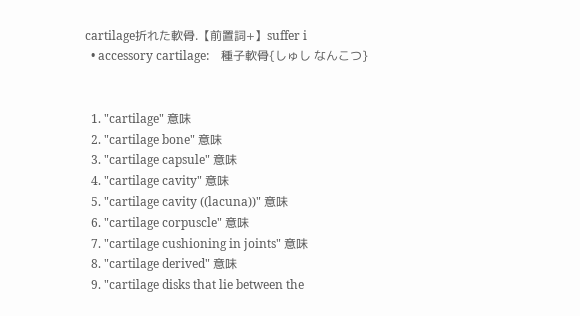cartilage折れた軟骨.【前置詞+】suffer i
  • accessory cartilage:    種子軟骨{しゅし なんこつ}


  1. "cartilage" 意味
  2. "cartilage bone" 意味
  3. "cartilage capsule" 意味
  4. "cartilage cavity" 意味
  5. "cartilage cavity ((lacuna))" 意味
  6. "cartilage corpuscle" 意味
  7. "cartilage cushioning in joints" 意味
  8. "cartilage derived" 意味
  9. "cartilage disks that lie between the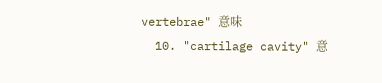vertebrae" 意味
  10. "cartilage cavity" 意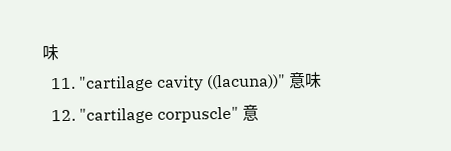味
  11. "cartilage cavity ((lacuna))" 意味
  12. "cartilage corpuscle" 意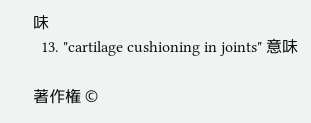味
  13. "cartilage cushioning in joints" 意味

著作権 ©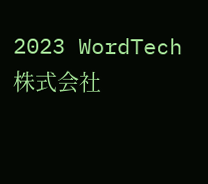2023 WordTech 株式会社